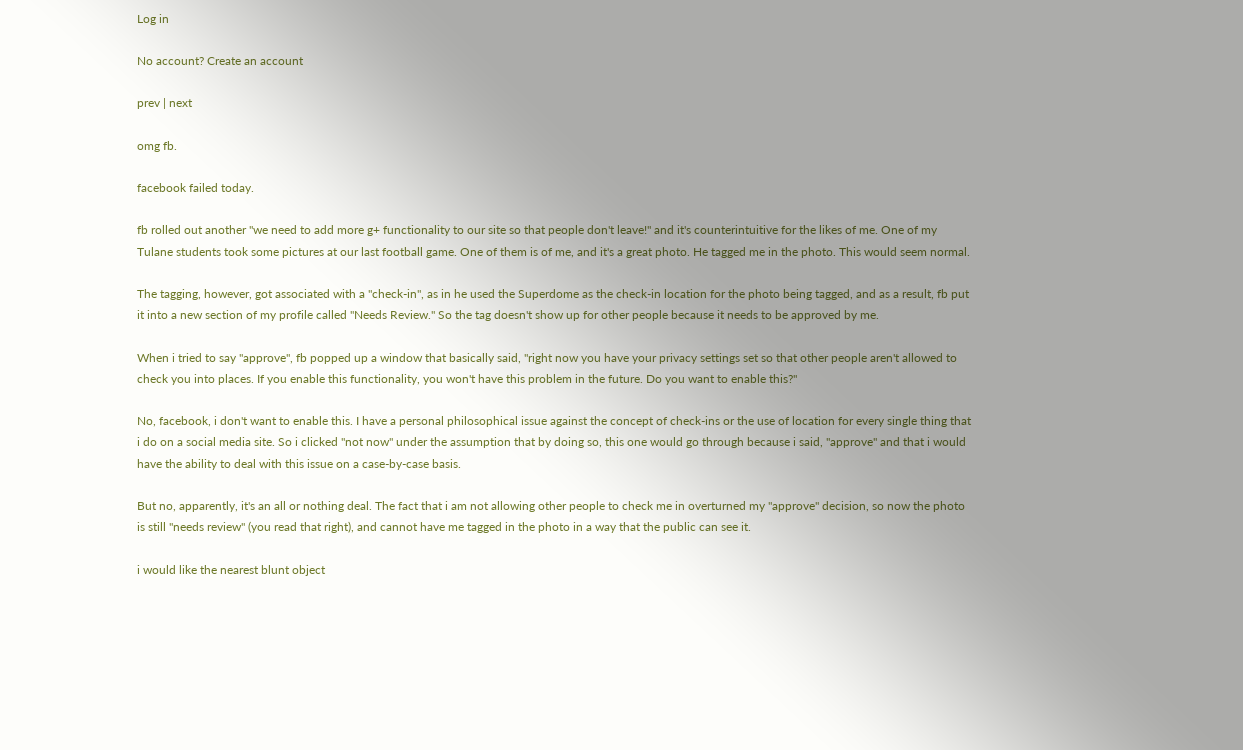Log in

No account? Create an account

prev | next

omg fb.

facebook failed today.

fb rolled out another "we need to add more g+ functionality to our site so that people don't leave!" and it's counterintuitive for the likes of me. One of my Tulane students took some pictures at our last football game. One of them is of me, and it's a great photo. He tagged me in the photo. This would seem normal.

The tagging, however, got associated with a "check-in", as in he used the Superdome as the check-in location for the photo being tagged, and as a result, fb put it into a new section of my profile called "Needs Review." So the tag doesn't show up for other people because it needs to be approved by me.

When i tried to say "approve", fb popped up a window that basically said, "right now you have your privacy settings set so that other people aren't allowed to check you into places. If you enable this functionality, you won't have this problem in the future. Do you want to enable this?"

No, facebook, i don't want to enable this. I have a personal philosophical issue against the concept of check-ins or the use of location for every single thing that i do on a social media site. So i clicked "not now" under the assumption that by doing so, this one would go through because i said, "approve" and that i would have the ability to deal with this issue on a case-by-case basis.

But no, apparently, it's an all or nothing deal. The fact that i am not allowing other people to check me in overturned my "approve" decision, so now the photo is still "needs review" (you read that right), and cannot have me tagged in the photo in a way that the public can see it.

i would like the nearest blunt object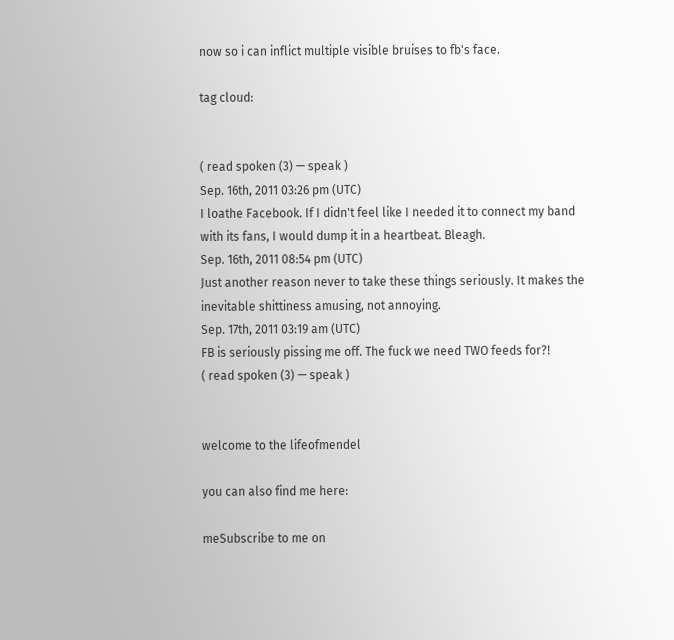now so i can inflict multiple visible bruises to fb's face.

tag cloud:


( read spoken (3) — speak )
Sep. 16th, 2011 03:26 pm (UTC)
I loathe Facebook. If I didn't feel like I needed it to connect my band with its fans, I would dump it in a heartbeat. Bleagh.
Sep. 16th, 2011 08:54 pm (UTC)
Just another reason never to take these things seriously. It makes the inevitable shittiness amusing, not annoying.
Sep. 17th, 2011 03:19 am (UTC)
FB is seriously pissing me off. The fuck we need TWO feeds for?!
( read spoken (3) — speak )


welcome to the lifeofmendel

you can also find me here:

meSubscribe to me on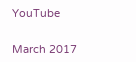YouTube


March 2017